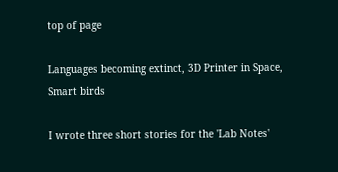top of page

Languages becoming extinct, 3D Printer in Space, Smart birds

I wrote three short stories for the 'Lab Notes'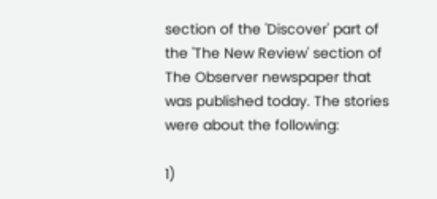section of the 'Discover' part of the 'The New Review' section of The Observer newspaper that was published today. The stories were about the following:

1)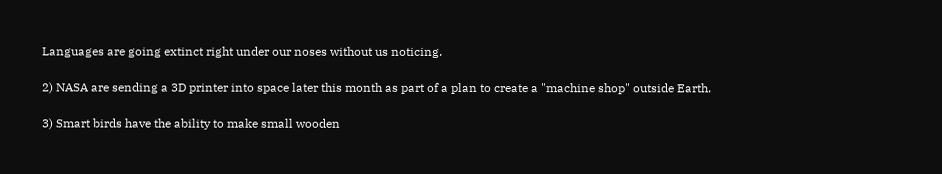Languages are going extinct right under our noses without us noticing.

2) NASA are sending a 3D printer into space later this month as part of a plan to create a "machine shop" outside Earth.

3) Smart birds have the ability to make small wooden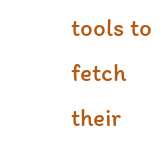tools to fetch their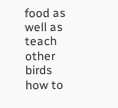food as well as teach other birds how to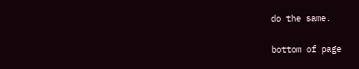do the same.

bottom of page